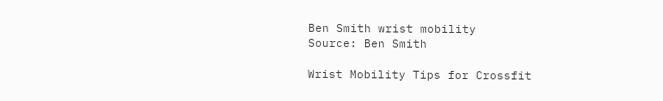Ben Smith wrist mobility
Source: Ben Smith

Wrist Mobility Tips for Crossfit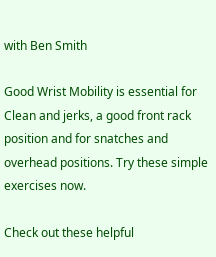with Ben Smith

Good Wrist Mobility is essential for Clean and jerks, a good front rack position and for snatches and overhead positions. Try these simple exercises now.

Check out these helpful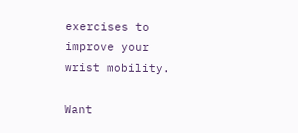exercises to improve your wrist mobility.

Want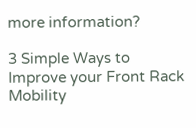more information?

3 Simple Ways to Improve your Front Rack Mobility